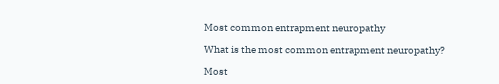Most common entrapment neuropathy

What is the most common entrapment neuropathy?

Most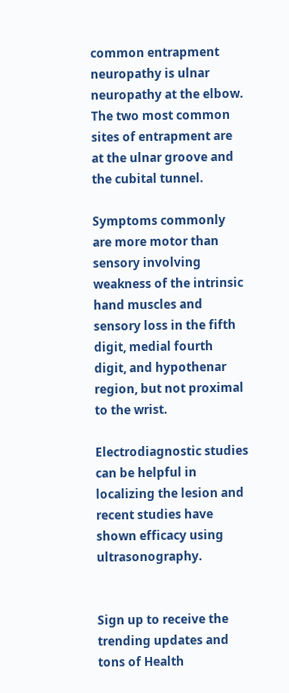common entrapment neuropathy is ulnar neuropathy at the elbow. The two most common sites of entrapment are at the ulnar groove and the cubital tunnel.

Symptoms commonly are more motor than sensory involving weakness of the intrinsic hand muscles and sensory loss in the fifth digit, medial fourth digit, and hypothenar region, but not proximal to the wrist.

Electrodiagnostic studies can be helpful in localizing the lesion and recent studies have shown efficacy using ultrasonography.


Sign up to receive the trending updates and tons of Health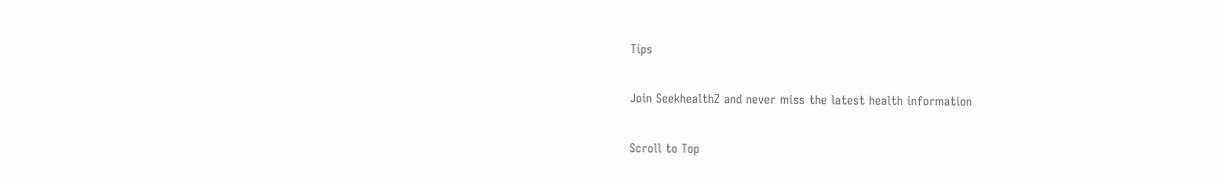Tips

Join SeekhealthZ and never miss the latest health information

Scroll to Top